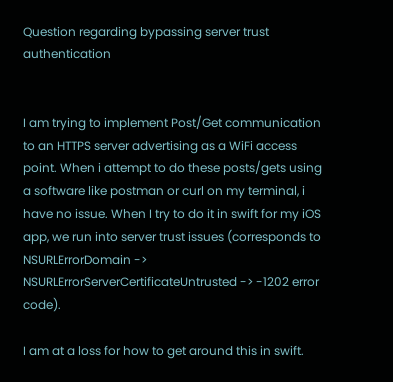Question regarding bypassing server trust authentication


I am trying to implement Post/Get communication to an HTTPS server advertising as a WiFi access point. When i attempt to do these posts/gets using a software like postman or curl on my terminal, i have no issue. When I try to do it in swift for my iOS app, we run into server trust issues (corresponds to NSURLErrorDomain -> NSURLErrorServerCertificateUntrusted -> -1202 error code).

I am at a loss for how to get around this in swift.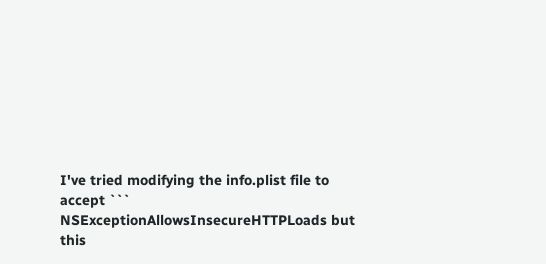I've tried modifying the info.plist file to accept ```
NSExceptionAllowsInsecureHTTPLoads but this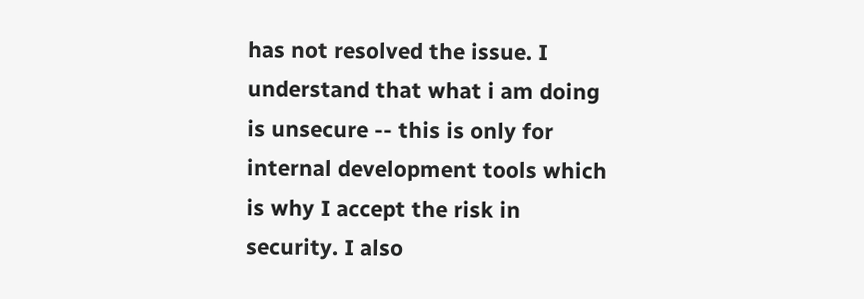has not resolved the issue. I understand that what i am doing is unsecure -- this is only for internal development tools which is why I accept the risk in security. I also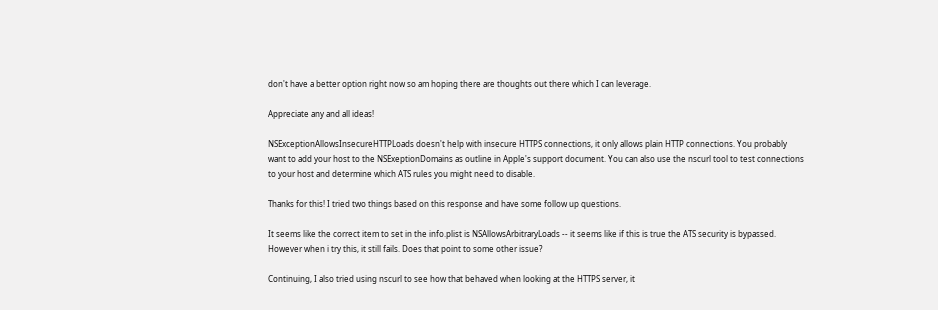don't have a better option right now so am hoping there are thoughts out there which I can leverage.

Appreciate any and all ideas!

NSExceptionAllowsInsecureHTTPLoads doesn't help with insecure HTTPS connections, it only allows plain HTTP connections. You probably want to add your host to the NSExeptionDomains as outline in Apple's support document. You can also use the nscurl tool to test connections to your host and determine which ATS rules you might need to disable.

Thanks for this! I tried two things based on this response and have some follow up questions.

It seems like the correct item to set in the info.plist is NSAllowsArbitraryLoads -- it seems like if this is true the ATS security is bypassed. However when i try this, it still fails. Does that point to some other issue?

Continuing, I also tried using nscurl to see how that behaved when looking at the HTTPS server, it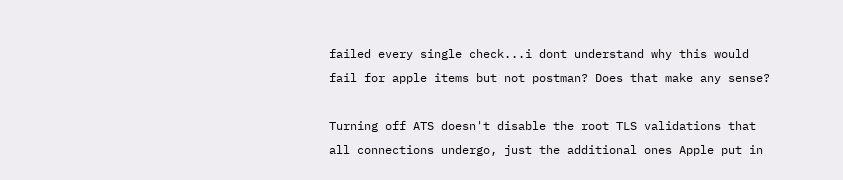failed every single check...i dont understand why this would fail for apple items but not postman? Does that make any sense?

Turning off ATS doesn't disable the root TLS validations that all connections undergo, just the additional ones Apple put in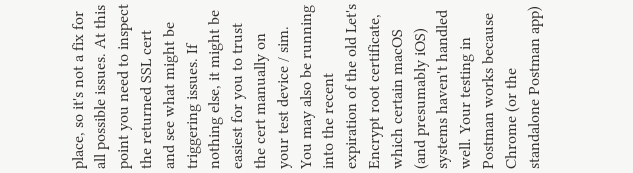place, so it's not a fix for all possible issues. At this point you need to inspect the returned SSL cert and see what might be triggering issues. If nothing else, it might be easiest for you to trust the cert manually on your test device / sim. You may also be running into the recent expiration of the old Let's Encrypt root certificate, which certain macOS (and presumably iOS) systems haven't handled well. Your testing in Postman works because Chrome (or the standalone Postman app)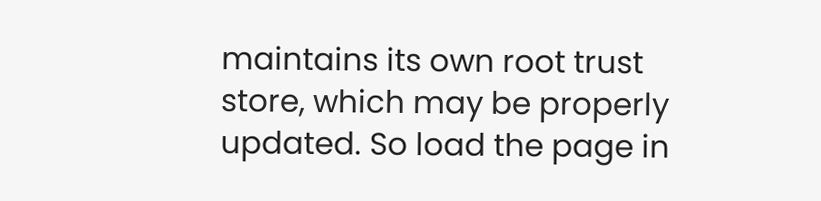maintains its own root trust store, which may be properly updated. So load the page in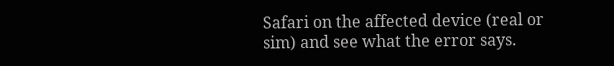Safari on the affected device (real or sim) and see what the error says.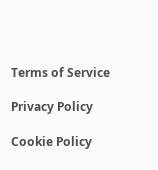Terms of Service

Privacy Policy

Cookie Policy